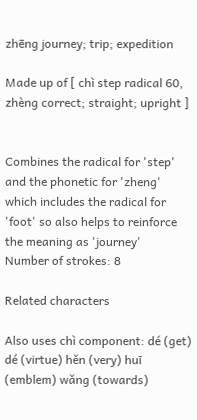zhēng journey; trip; expedition

Made up of [ chì step radical 60, zhèng correct; straight; upright ]


Combines the radical for 'step' and the phonetic for 'zheng' which includes the radical for 'foot' so also helps to reinforce the meaning as 'journey'
Number of strokes: 8

Related characters

Also uses chì component: dé (get) dé (virtue) hěn (very) huī (emblem) wǎng (towards)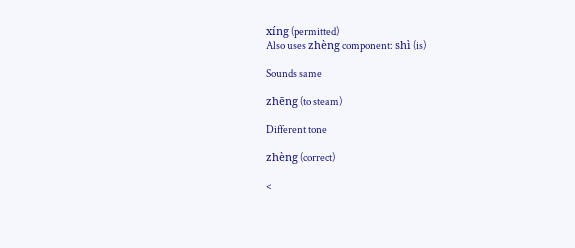xíng (permitted)
Also uses zhèng component: shì (is)

Sounds same

zhēng (to steam)

Different tone

zhèng (correct)

<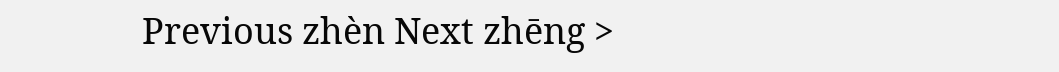Previous zhèn Next zhēng >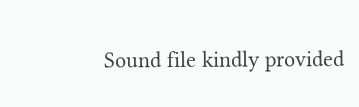Sound file kindly provided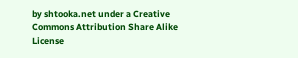by shtooka.net under a Creative Commons Attribution Share Alike License